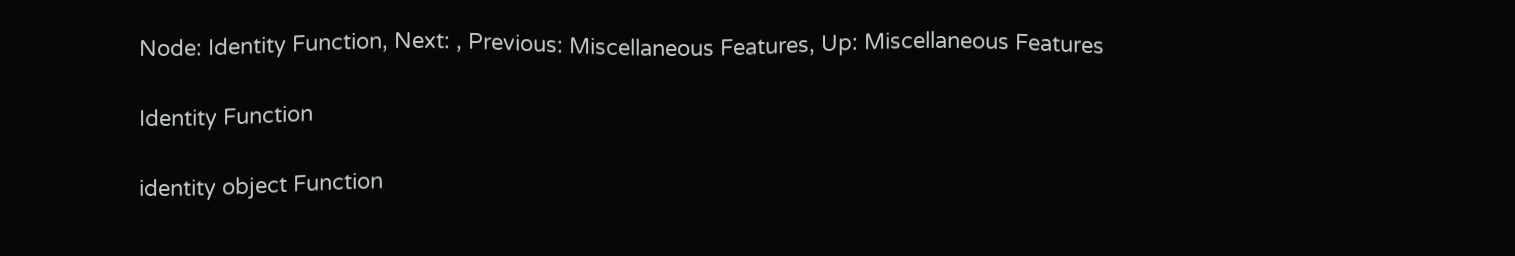Node: Identity Function, Next: , Previous: Miscellaneous Features, Up: Miscellaneous Features

Identity Function

identity object Function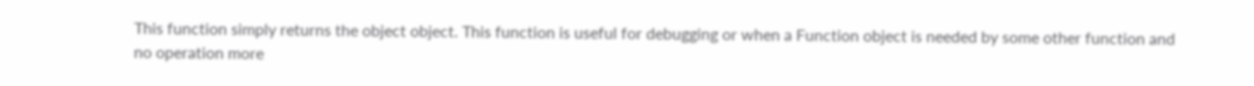This function simply returns the object object. This function is useful for debugging or when a Function object is needed by some other function and no operation more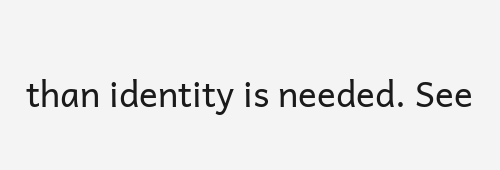than identity is needed. See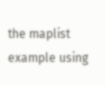the maplist example using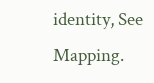identity, See Mapping.